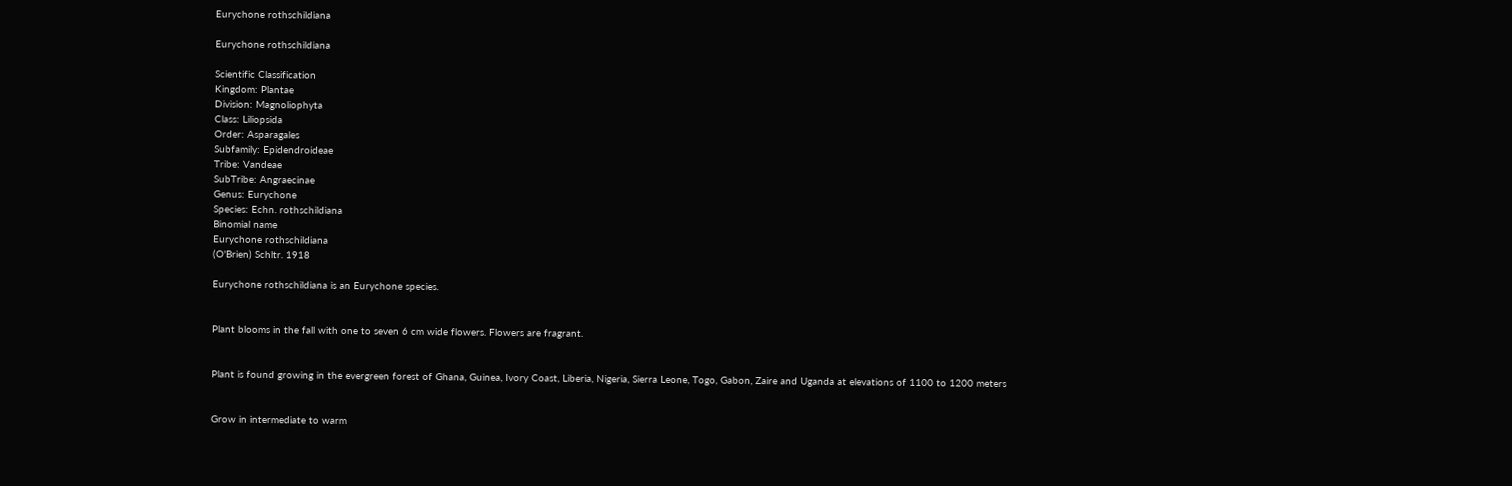Eurychone rothschildiana

Eurychone rothschildiana

Scientific Classification
Kingdom: Plantae
Division: Magnoliophyta
Class: Liliopsida
Order: Asparagales
Subfamily: Epidendroideae
Tribe: Vandeae
SubTribe: Angraecinae
Genus: Eurychone
Species: Echn. rothschildiana
Binomial name
Eurychone rothschildiana
(O'Brien) Schltr. 1918

Eurychone rothschildiana is an Eurychone species.


Plant blooms in the fall with one to seven 6 cm wide flowers. Flowers are fragrant.


Plant is found growing in the evergreen forest of Ghana, Guinea, Ivory Coast, Liberia, Nigeria, Sierra Leone, Togo, Gabon, Zaire and Uganda at elevations of 1100 to 1200 meters


Grow in intermediate to warm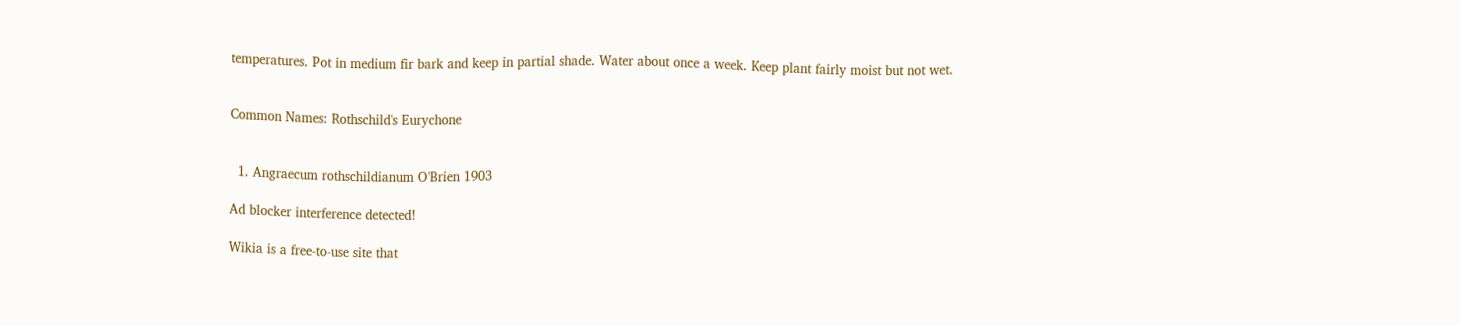temperatures. Pot in medium fir bark and keep in partial shade. Water about once a week. Keep plant fairly moist but not wet.


Common Names: Rothschild's Eurychone


  1. Angraecum rothschildianum O'Brien 1903

Ad blocker interference detected!

Wikia is a free-to-use site that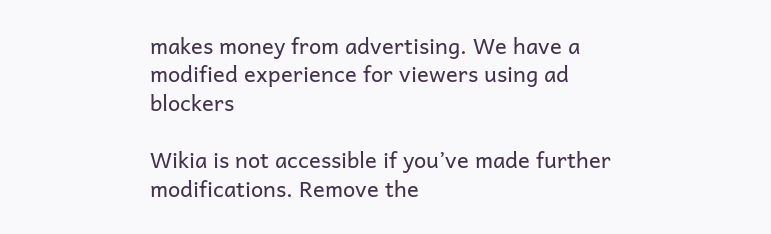makes money from advertising. We have a modified experience for viewers using ad blockers

Wikia is not accessible if you’ve made further modifications. Remove the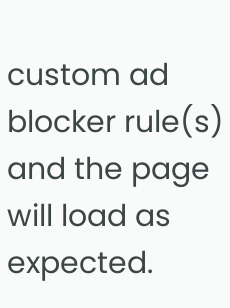custom ad blocker rule(s) and the page will load as expected.